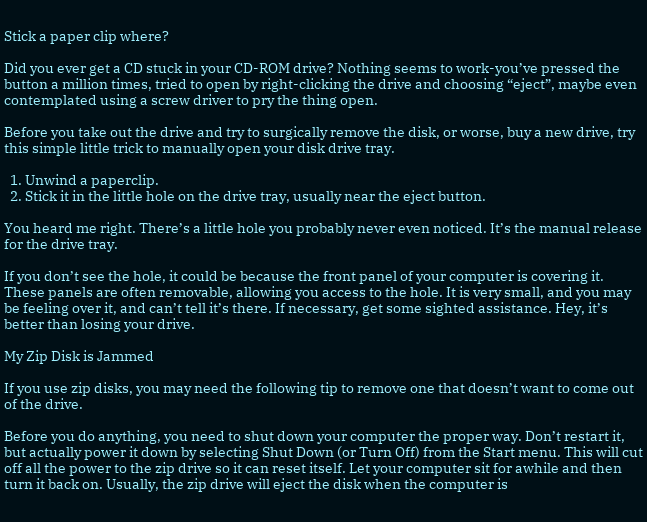Stick a paper clip where?

Did you ever get a CD stuck in your CD-ROM drive? Nothing seems to work-you’ve pressed the button a million times, tried to open by right-clicking the drive and choosing “eject”, maybe even contemplated using a screw driver to pry the thing open.

Before you take out the drive and try to surgically remove the disk, or worse, buy a new drive, try this simple little trick to manually open your disk drive tray.

  1. Unwind a paperclip.
  2. Stick it in the little hole on the drive tray, usually near the eject button.

You heard me right. There’s a little hole you probably never even noticed. It’s the manual release for the drive tray.

If you don’t see the hole, it could be because the front panel of your computer is covering it. These panels are often removable, allowing you access to the hole. It is very small, and you may be feeling over it, and can’t tell it’s there. If necessary, get some sighted assistance. Hey, it’s better than losing your drive.

My Zip Disk is Jammed

If you use zip disks, you may need the following tip to remove one that doesn’t want to come out of the drive.

Before you do anything, you need to shut down your computer the proper way. Don’t restart it, but actually power it down by selecting Shut Down (or Turn Off) from the Start menu. This will cut off all the power to the zip drive so it can reset itself. Let your computer sit for awhile and then turn it back on. Usually, the zip drive will eject the disk when the computer is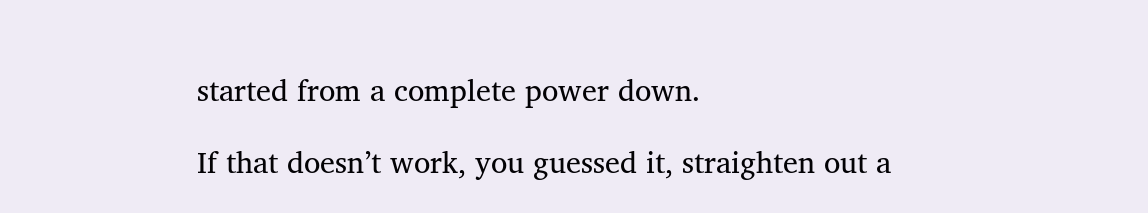started from a complete power down.

If that doesn’t work, you guessed it, straighten out a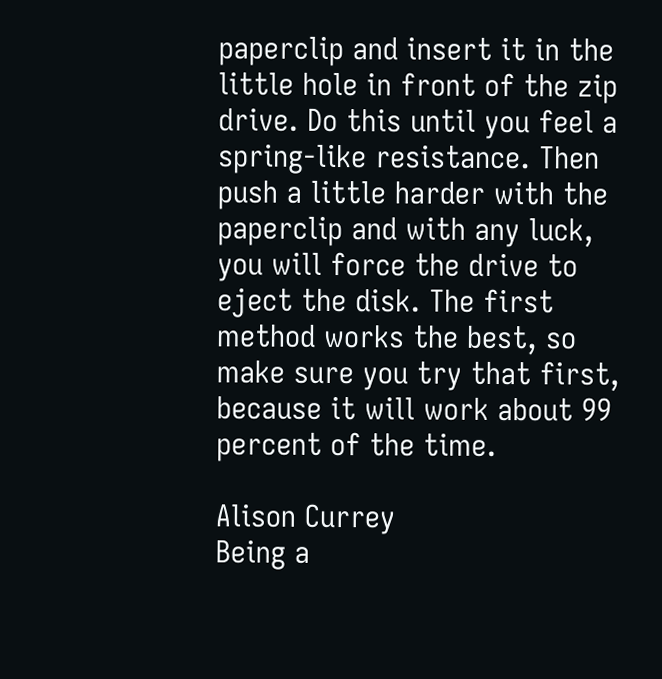paperclip and insert it in the little hole in front of the zip drive. Do this until you feel a spring-like resistance. Then push a little harder with the paperclip and with any luck, you will force the drive to eject the disk. The first method works the best, so make sure you try that first, because it will work about 99 percent of the time.

Alison Currey
Being a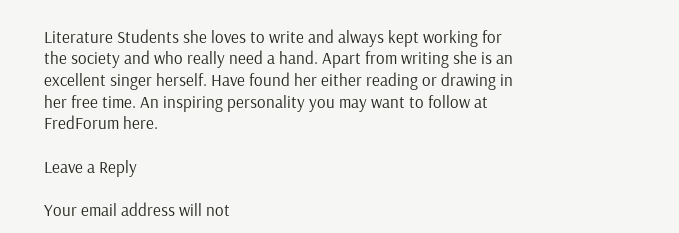Literature Students she loves to write and always kept working for the society and who really need a hand. Apart from writing she is an excellent singer herself. Have found her either reading or drawing in her free time. An inspiring personality you may want to follow at FredForum here.

Leave a Reply

Your email address will not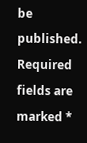be published. Required fields are marked *